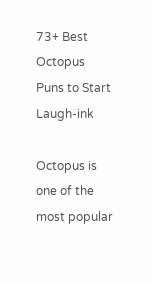73+ Best Octopus Puns to Start Laugh-ink

Octopus is one of the most popular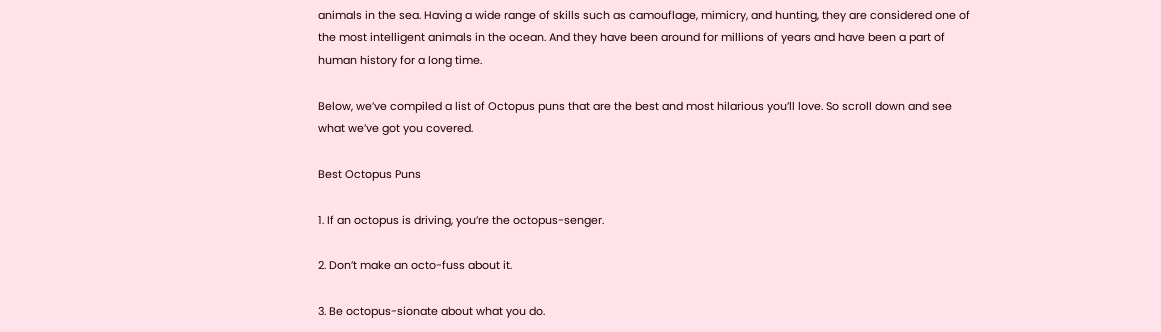animals in the sea. Having a wide range of skills such as camouflage, mimicry, and hunting, they are considered one of the most intelligent animals in the ocean. And they have been around for millions of years and have been a part of human history for a long time.

Below, we’ve compiled a list of Octopus puns that are the best and most hilarious you’ll love. So scroll down and see what we’ve got you covered.

Best Octopus Puns

1. If an octopus is driving, you’re the octopus-senger.

2. Don’t make an octo-fuss about it.

3. Be octopus-sionate about what you do.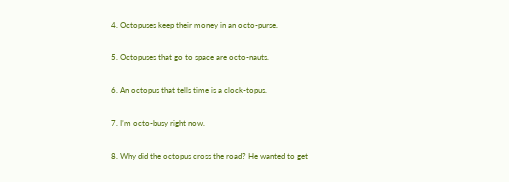4. Octopuses keep their money in an octo-purse.

5. Octopuses that go to space are octo-nauts.

6. An octopus that tells time is a clock-topus.

7. I’m octo-busy right now.

8. Why did the octopus cross the road? He wanted to get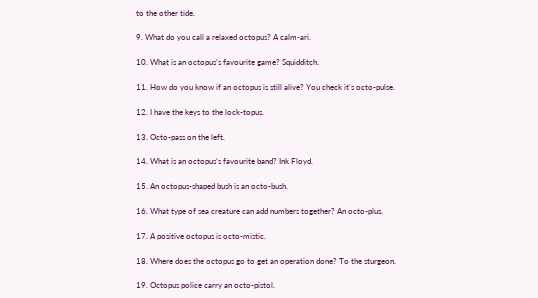to the other tide.

9. What do you call a relaxed octopus? A calm-ari.

10. What is an octopus’s favourite game? Squidditch.

11. How do you know if an octopus is still alive? You check it’s octo-pulse.

12. I have the keys to the lock-topus.

13. Octo-pass on the left.

14. What is an octopus’s favourite band? Ink Floyd.

15. An octopus-shaped bush is an octo-bush.

16. What type of sea creature can add numbers together? An octo-plus.

17. A positive octopus is octo-mistic.

18. Where does the octopus go to get an operation done? To the sturgeon.

19. Octopus police carry an octo-pistol.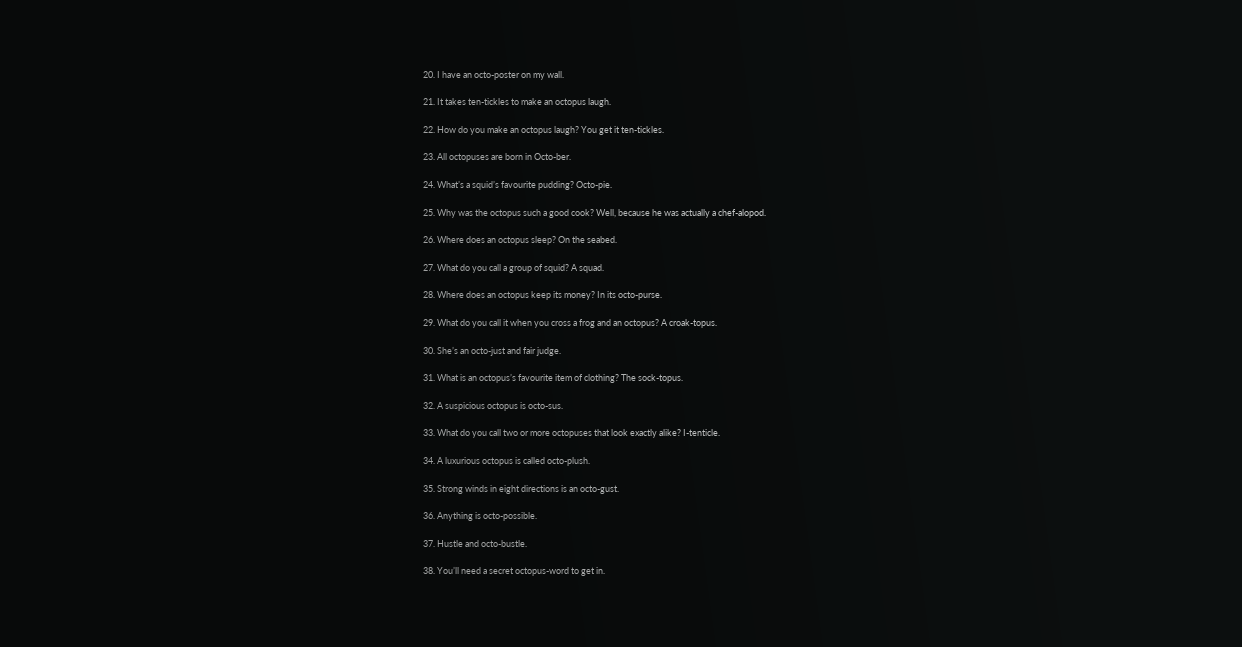20. I have an octo-poster on my wall.

21. It takes ten-tickles to make an octopus laugh.

22. How do you make an octopus laugh? You get it ten-tickles.

23. All octopuses are born in Octo-ber.

24. What’s a squid’s favourite pudding? Octo-pie.

25. Why was the octopus such a good cook? Well, because he was actually a chef-alopod.

26. Where does an octopus sleep? On the seabed.

27. What do you call a group of squid? A squad.

28. Where does an octopus keep its money? In its octo-purse.

29. What do you call it when you cross a frog and an octopus? A croak-topus.

30. She’s an octo-just and fair judge.

31. What is an octopus’s favourite item of clothing? The sock-topus.

32. A suspicious octopus is octo-sus.

33. What do you call two or more octopuses that look exactly alike? I-tenticle.

34. A luxurious octopus is called octo-plush.

35. Strong winds in eight directions is an octo-gust.

36. Anything is octo-possible.

37. Hustle and octo-bustle.

38. You’ll need a secret octopus-word to get in.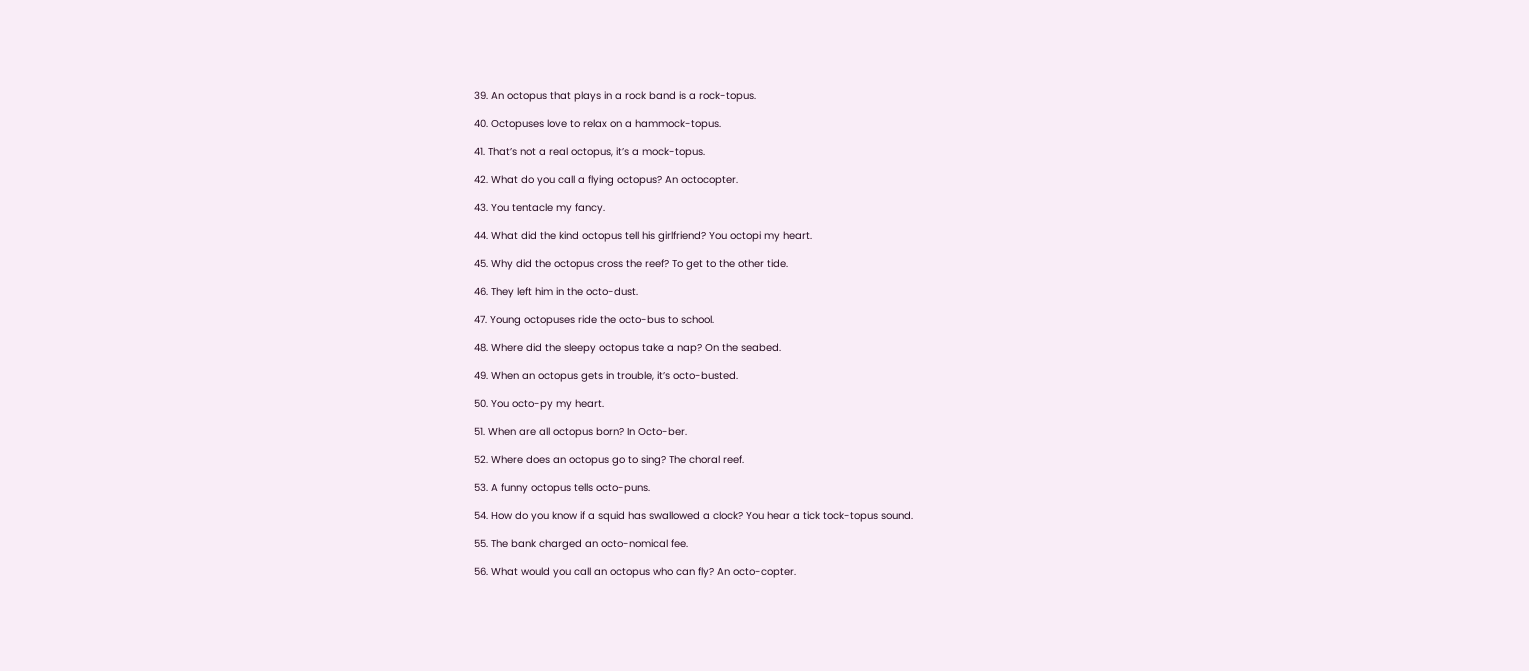39. An octopus that plays in a rock band is a rock-topus.

40. Octopuses love to relax on a hammock-topus.

41. That’s not a real octopus, it’s a mock-topus.

42. What do you call a flying octopus? An octocopter.

43. You tentacle my fancy.

44. What did the kind octopus tell his girlfriend? You octopi my heart.

45. Why did the octopus cross the reef? To get to the other tide.

46. They left him in the octo-dust.

47. Young octopuses ride the octo-bus to school.

48. Where did the sleepy octopus take a nap? On the seabed.

49. When an octopus gets in trouble, it’s octo-busted.

50. You octo-py my heart.

51. When are all octopus born? In Octo-ber.

52. Where does an octopus go to sing? The choral reef.

53. A funny octopus tells octo-puns.

54. How do you know if a squid has swallowed a clock? You hear a tick tock-topus sound.

55. The bank charged an octo-nomical fee.

56. What would you call an octopus who can fly? An octo-copter.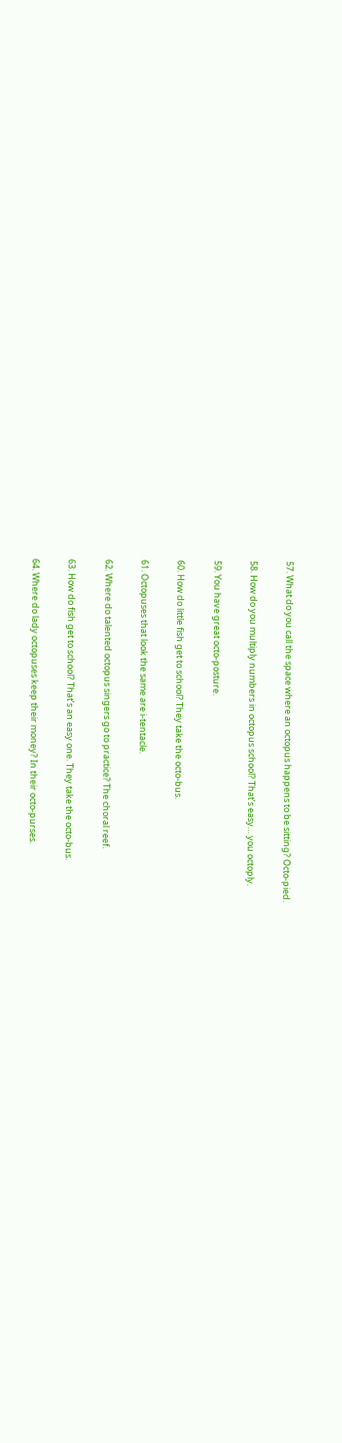57. What do you call the space where an octopus happens to be sitting? Octo-pied.

58. How do you multiply numbers in octopus school? That’s easy… you octoply.

59. You have great octo-posture.

60. How do little fish get to school? They take the octo-bus.

61. Octopuses that look the same are i-tentacle.

62. Where do talented octopus singers go to practice? The choral reef.

63. How do fish get to school? That’s an easy one. They take the octo-bus.

64. Where do lady octopuses keep their money? In their octo-purses.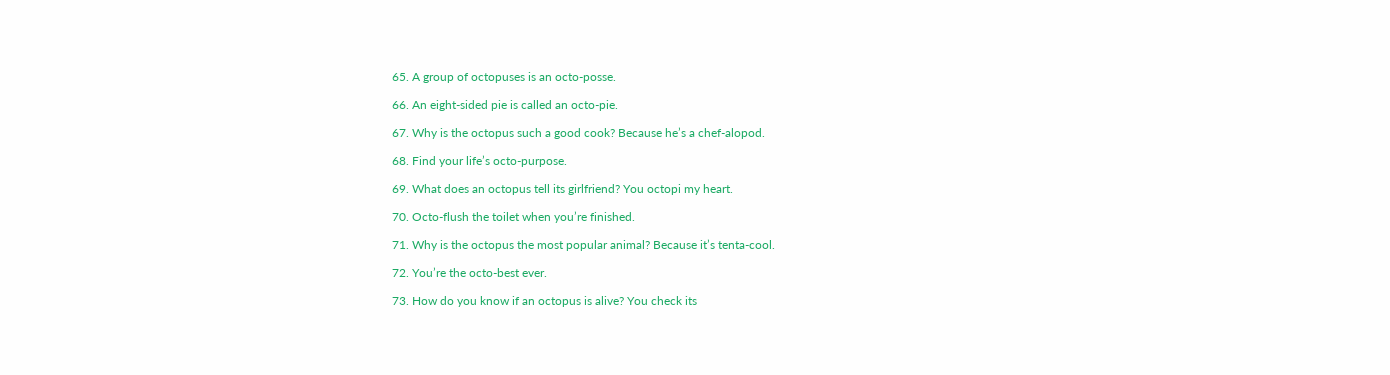65. A group of octopuses is an octo-posse.

66. An eight-sided pie is called an octo-pie.

67. Why is the octopus such a good cook? Because he’s a chef-alopod.

68. Find your life’s octo-purpose.

69. What does an octopus tell its girlfriend? You octopi my heart.

70. Octo-flush the toilet when you’re finished.

71. Why is the octopus the most popular animal? Because it’s tenta-cool.

72. You’re the octo-best ever.

73. How do you know if an octopus is alive? You check its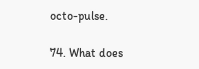octo-pulse.

74. What does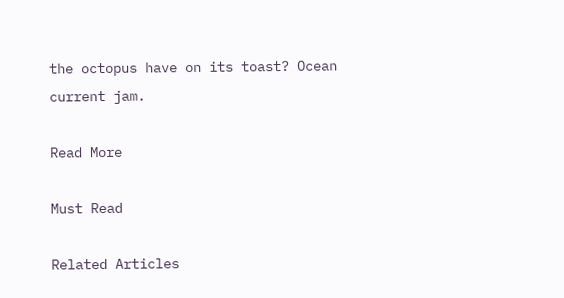the octopus have on its toast? Ocean current jam.

Read More

Must Read

Related Articles